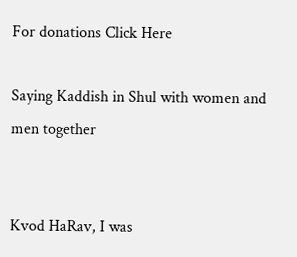For donations Click Here

Saying Kaddish in Shul with women and men together


Kvod HaRav, I was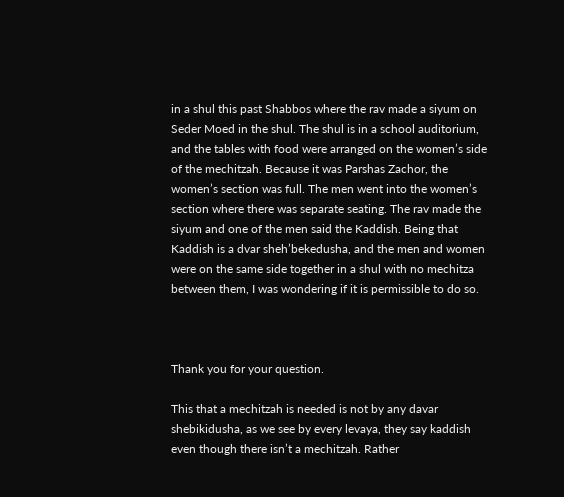in a shul this past Shabbos where the rav made a siyum on Seder Moed in the shul. The shul is in a school auditorium, and the tables with food were arranged on the women’s side of the mechitzah. Because it was Parshas Zachor, the women’s section was full. The men went into the women’s section where there was separate seating. The rav made the siyum and one of the men said the Kaddish. Being that Kaddish is a dvar sheh’bekedusha, and the men and women were on the same side together in a shul with no mechitza between them, I was wondering if it is permissible to do so.



Thank you for your question.

This that a mechitzah is needed is not by any davar shebikidusha, as we see by every levaya, they say kaddish even though there isn’t a mechitzah. Rather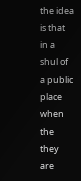the idea is that in a shul of a public place when the they are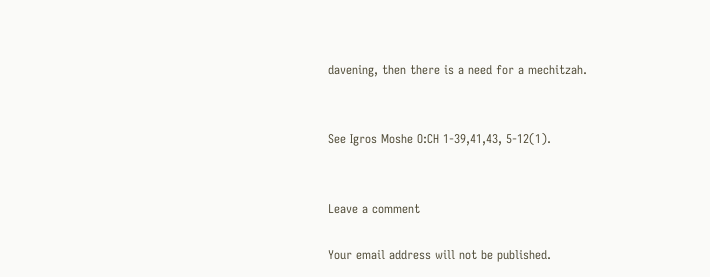davening, then there is a need for a mechitzah.


See Igros Moshe O:CH 1-39,41,43, 5-12(1).


Leave a comment

Your email address will not be published.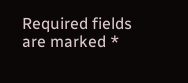Required fields are marked *